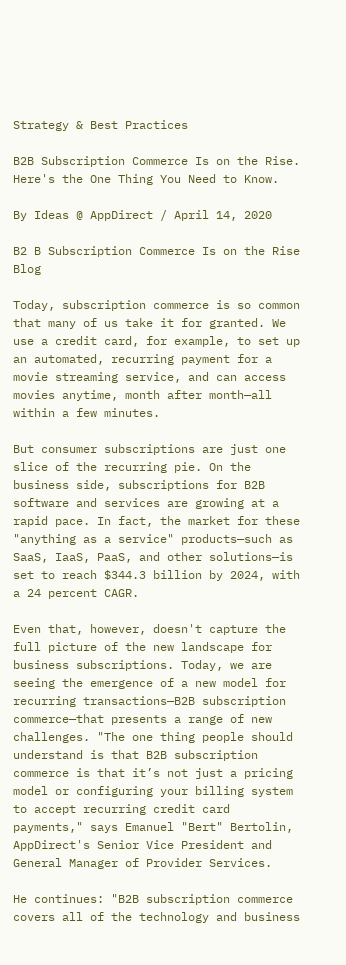Strategy & Best Practices

B2B Subscription Commerce Is on the Rise. Here's the One Thing You Need to Know.

By Ideas @ AppDirect / April 14, 2020

B2 B Subscription Commerce Is on the Rise Blog

Today, subscription commerce is so common that many of us take it for granted. We use a credit card, for example, to set up an automated, recurring payment for a movie streaming service, and can access movies anytime, month after month—all within a few minutes.

But consumer subscriptions are just one slice of the recurring pie. On the business side, subscriptions for B2B software and services are growing at a rapid pace. In fact, the market for these "anything as a service" products—such as SaaS, IaaS, PaaS, and other solutions—is set to reach $344.3 billion by 2024, with a 24 percent CAGR.

Even that, however, doesn't capture the full picture of the new landscape for business subscriptions. Today, we are seeing the emergence of a new model for recurring transactions—B2B subscription commerce—that presents a range of new challenges. "The one thing people should understand is that B2B subscription commerce is that it’s not just a pricing model or configuring your billing system to accept recurring credit card payments," says Emanuel "Bert" Bertolin, AppDirect's Senior Vice President and General Manager of Provider Services.

He continues: "B2B subscription commerce covers all of the technology and business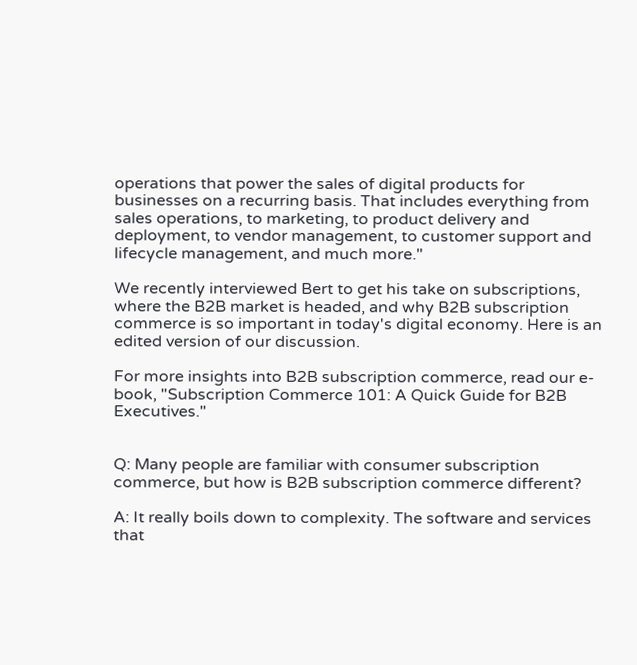operations that power the sales of digital products for businesses on a recurring basis. That includes everything from sales operations, to marketing, to product delivery and deployment, to vendor management, to customer support and lifecycle management, and much more."

We recently interviewed Bert to get his take on subscriptions, where the B2B market is headed, and why B2B subscription commerce is so important in today's digital economy. Here is an edited version of our discussion.

For more insights into B2B subscription commerce, read our e-book, "Subscription Commerce 101: A Quick Guide for B2B Executives."


Q: Many people are familiar with consumer subscription commerce, but how is B2B subscription commerce different?

A: It really boils down to complexity. The software and services that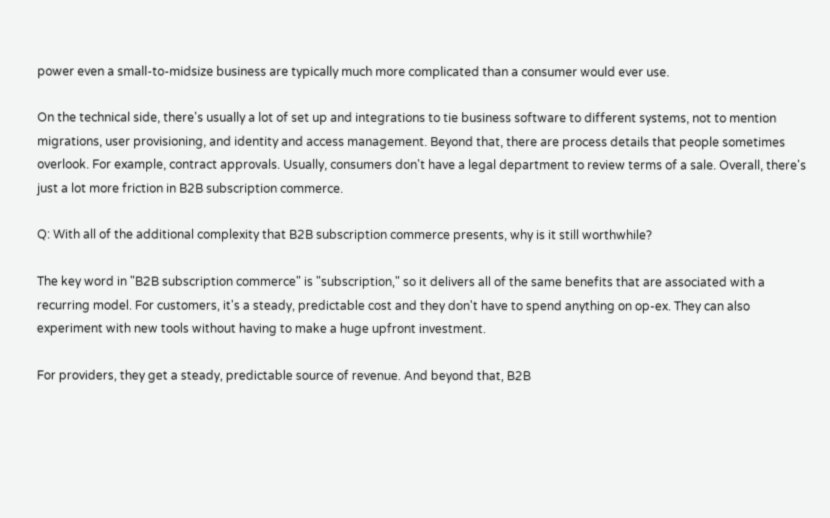power even a small-to-midsize business are typically much more complicated than a consumer would ever use.

On the technical side, there's usually a lot of set up and integrations to tie business software to different systems, not to mention migrations, user provisioning, and identity and access management. Beyond that, there are process details that people sometimes overlook. For example, contract approvals. Usually, consumers don't have a legal department to review terms of a sale. Overall, there's just a lot more friction in B2B subscription commerce.

Q: With all of the additional complexity that B2B subscription commerce presents, why is it still worthwhile?

The key word in "B2B subscription commerce" is "subscription," so it delivers all of the same benefits that are associated with a recurring model. For customers, it's a steady, predictable cost and they don't have to spend anything on op-ex. They can also experiment with new tools without having to make a huge upfront investment.

For providers, they get a steady, predictable source of revenue. And beyond that, B2B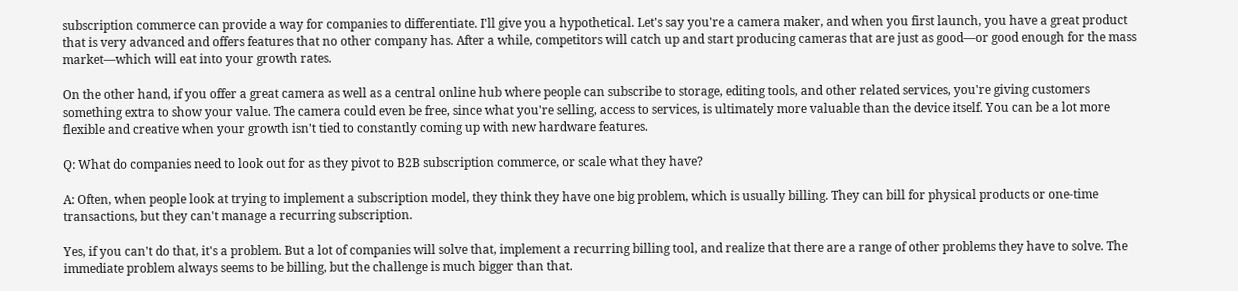subscription commerce can provide a way for companies to differentiate. I'll give you a hypothetical. Let's say you're a camera maker, and when you first launch, you have a great product that is very advanced and offers features that no other company has. After a while, competitors will catch up and start producing cameras that are just as good—or good enough for the mass market—which will eat into your growth rates.

On the other hand, if you offer a great camera as well as a central online hub where people can subscribe to storage, editing tools, and other related services, you're giving customers something extra to show your value. The camera could even be free, since what you're selling, access to services, is ultimately more valuable than the device itself. You can be a lot more flexible and creative when your growth isn't tied to constantly coming up with new hardware features.

Q: What do companies need to look out for as they pivot to B2B subscription commerce, or scale what they have?

A: Often, when people look at trying to implement a subscription model, they think they have one big problem, which is usually billing. They can bill for physical products or one-time transactions, but they can't manage a recurring subscription.

Yes, if you can't do that, it's a problem. But a lot of companies will solve that, implement a recurring billing tool, and realize that there are a range of other problems they have to solve. The immediate problem always seems to be billing, but the challenge is much bigger than that.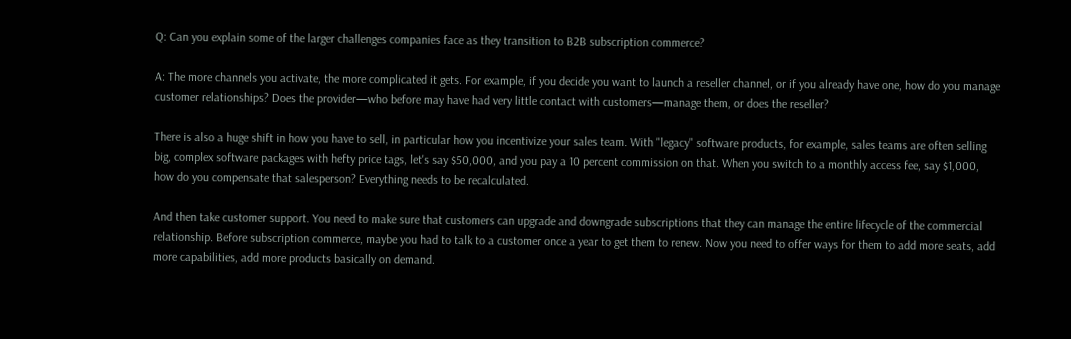Q: Can you explain some of the larger challenges companies face as they transition to B2B subscription commerce?

A: The more channels you activate, the more complicated it gets. For example, if you decide you want to launch a reseller channel, or if you already have one, how do you manage customer relationships? Does the provider—who before may have had very little contact with customers—manage them, or does the reseller?

There is also a huge shift in how you have to sell, in particular how you incentivize your sales team. With "legacy" software products, for example, sales teams are often selling big, complex software packages with hefty price tags, let's say $50,000, and you pay a 10 percent commission on that. When you switch to a monthly access fee, say $1,000, how do you compensate that salesperson? Everything needs to be recalculated.

And then take customer support. You need to make sure that customers can upgrade and downgrade subscriptions that they can manage the entire lifecycle of the commercial relationship. Before subscription commerce, maybe you had to talk to a customer once a year to get them to renew. Now you need to offer ways for them to add more seats, add more capabilities, add more products basically on demand.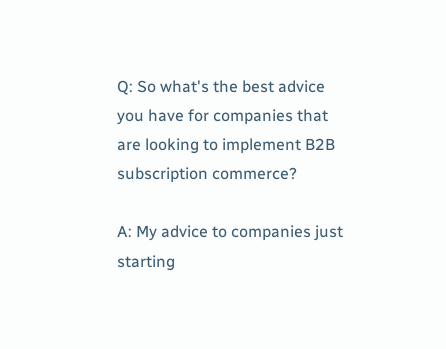Q: So what's the best advice you have for companies that are looking to implement B2B subscription commerce?

A: My advice to companies just starting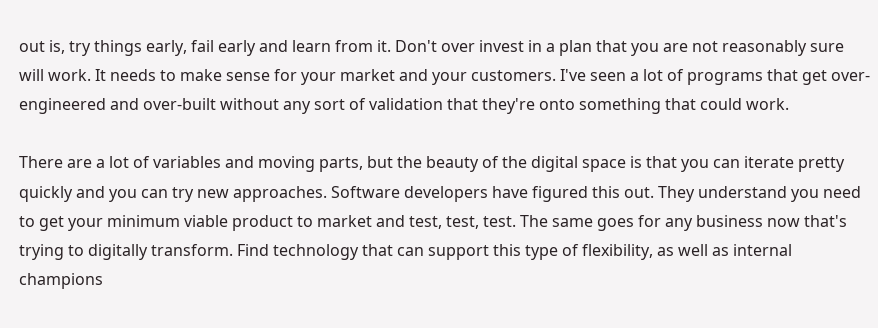out is, try things early, fail early and learn from it. Don't over invest in a plan that you are not reasonably sure will work. It needs to make sense for your market and your customers. I've seen a lot of programs that get over-engineered and over-built without any sort of validation that they're onto something that could work.

There are a lot of variables and moving parts, but the beauty of the digital space is that you can iterate pretty quickly and you can try new approaches. Software developers have figured this out. They understand you need to get your minimum viable product to market and test, test, test. The same goes for any business now that's trying to digitally transform. Find technology that can support this type of flexibility, as well as internal champions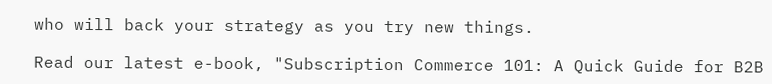who will back your strategy as you try new things.

Read our latest e-book, "Subscription Commerce 101: A Quick Guide for B2B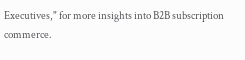Executives," for more insights into B2B subscription commerce.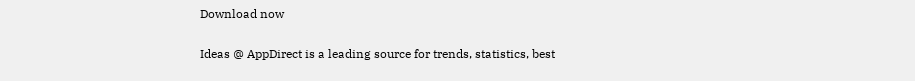Download now

Ideas @ AppDirect is a leading source for trends, statistics, best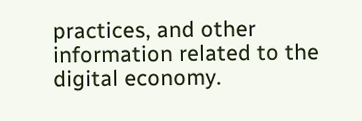practices, and other information related to the digital economy.